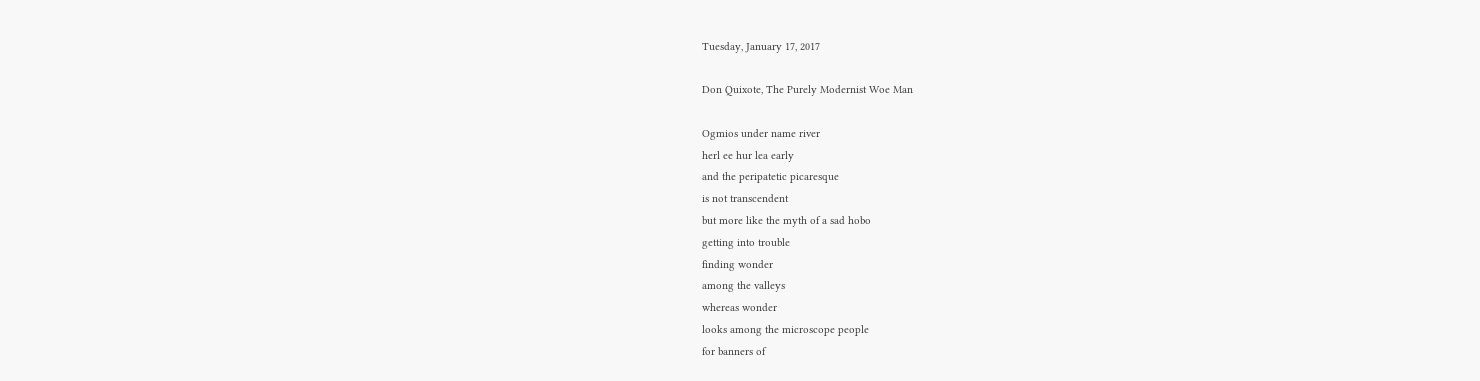Tuesday, January 17, 2017

Don Quixote, The Purely Modernist Woe Man

Ogmios under name river
herl ee hur lea early
and the peripatetic picaresque
is not transcendent
but more like the myth of a sad hobo
getting into trouble
finding wonder
among the valleys
whereas wonder
looks among the microscope people
for banners of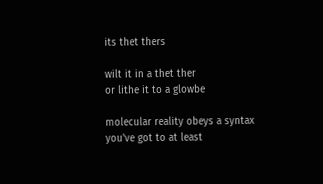its thet thers

wilt it in a thet ther
or lithe it to a glowbe

molecular reality obeys a syntax
you've got to at least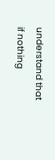understand that
if nothing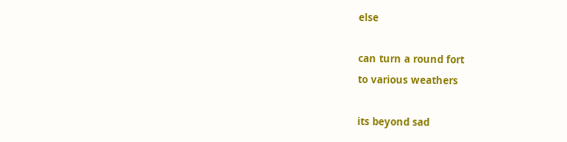else

can turn a round fort
to various weathers

its beyond sad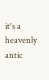it's a heavenly antic